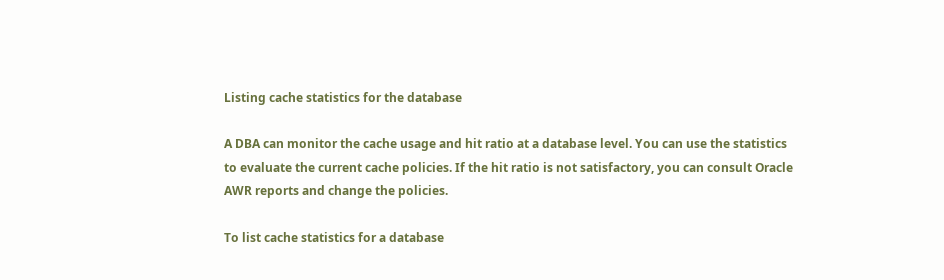Listing cache statistics for the database

A DBA can monitor the cache usage and hit ratio at a database level. You can use the statistics to evaluate the current cache policies. If the hit ratio is not satisfactory, you can consult Oracle AWR reports and change the policies.

To list cache statistics for a database